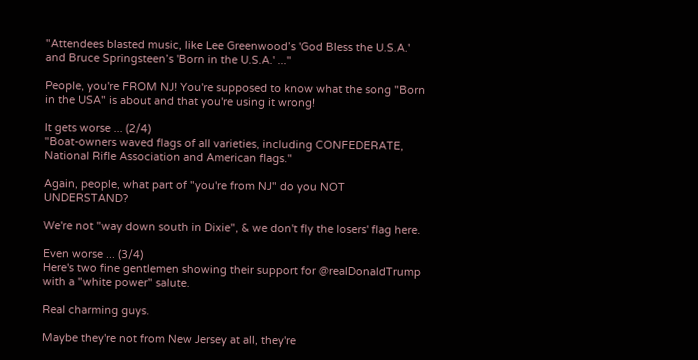"Attendees blasted music, like Lee Greenwood’s 'God Bless the U.S.A.' and Bruce Springsteen’s 'Born in the U.S.A.' ..."

People, you're FROM NJ! You're supposed to know what the song "Born in the USA" is about and that you're using it wrong!

It gets worse ... (2/4)
"Boat-owners waved flags of all varieties, including CONFEDERATE, National Rifle Association and American flags."

Again, people, what part of "you're from NJ" do you NOT UNDERSTAND?

We're not "way down south in Dixie", & we don't fly the losers' flag here.

Even worse ... (3/4)
Here's two fine gentlemen showing their support for @realDonaldTrump with a "white power" salute.

Real charming guys.

Maybe they're not from New Jersey at all, they're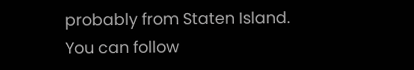probably from Staten Island.
You can follow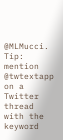@MLMucci.
Tip: mention @twtextapp on a Twitter thread with the keyword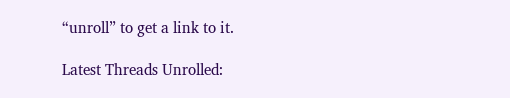“unroll” to get a link to it.

Latest Threads Unrolled: